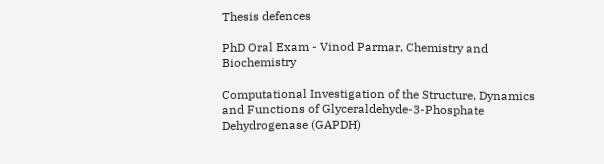Thesis defences

PhD Oral Exam - Vinod Parmar, Chemistry and Biochemistry

Computational Investigation of the Structure, Dynamics and Functions of Glyceraldehyde-3-Phosphate Dehydrogenase (GAPDH)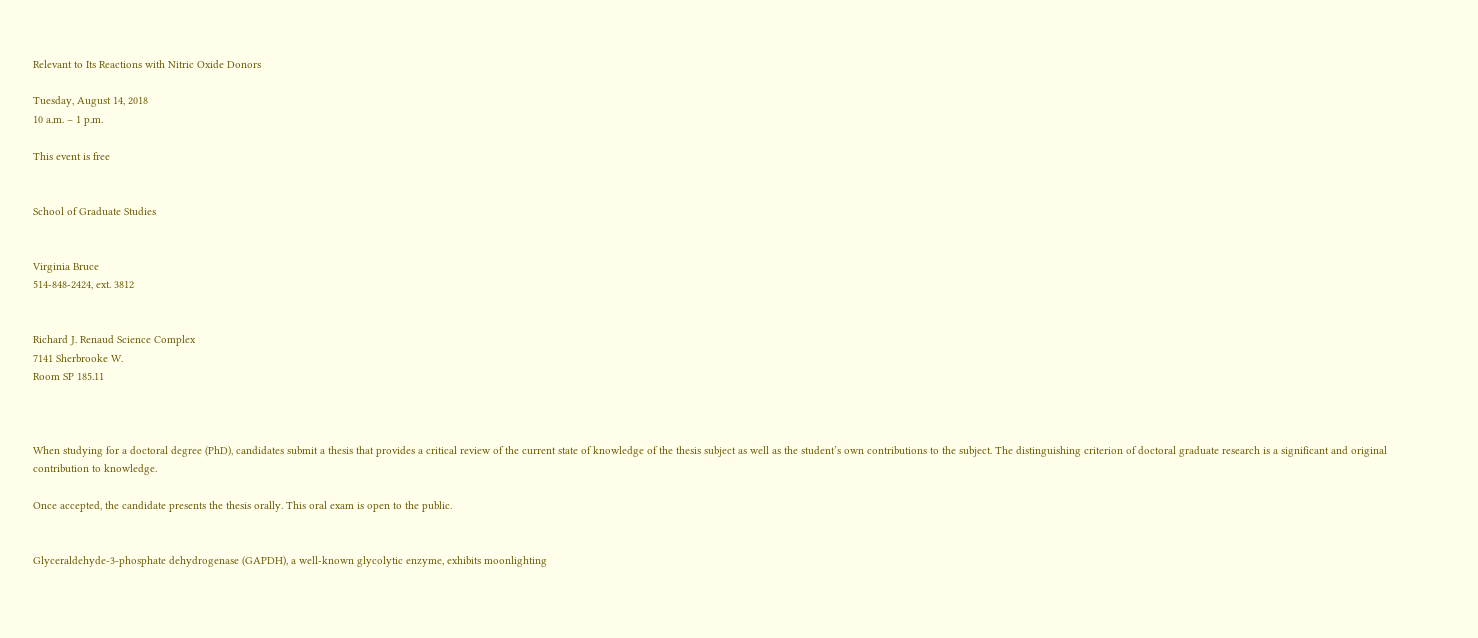Relevant to Its Reactions with Nitric Oxide Donors

Tuesday, August 14, 2018
10 a.m. – 1 p.m.

This event is free


School of Graduate Studies


Virginia Bruce
514-848-2424, ext. 3812


Richard J. Renaud Science Complex
7141 Sherbrooke W.
Room SP 185.11



When studying for a doctoral degree (PhD), candidates submit a thesis that provides a critical review of the current state of knowledge of the thesis subject as well as the student’s own contributions to the subject. The distinguishing criterion of doctoral graduate research is a significant and original contribution to knowledge.

Once accepted, the candidate presents the thesis orally. This oral exam is open to the public.


Glyceraldehyde-3-phosphate dehydrogenase (GAPDH), a well-known glycolytic enzyme, exhibits moonlighting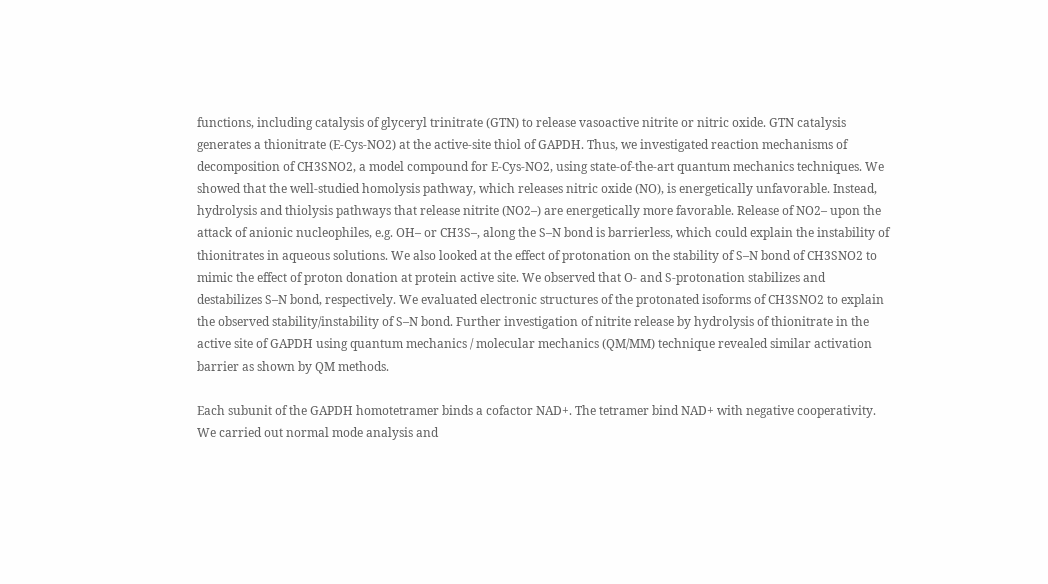functions, including catalysis of glyceryl trinitrate (GTN) to release vasoactive nitrite or nitric oxide. GTN catalysis generates a thionitrate (E-Cys-NO2) at the active-site thiol of GAPDH. Thus, we investigated reaction mechanisms of decomposition of CH3SNO2, a model compound for E-Cys-NO2, using state-of-the-art quantum mechanics techniques. We showed that the well-studied homolysis pathway, which releases nitric oxide (NO), is energetically unfavorable. Instead, hydrolysis and thiolysis pathways that release nitrite (NO2–) are energetically more favorable. Release of NO2– upon the attack of anionic nucleophiles, e.g. OH– or CH3S–, along the S–N bond is barrierless, which could explain the instability of thionitrates in aqueous solutions. We also looked at the effect of protonation on the stability of S–N bond of CH3SNO2 to mimic the effect of proton donation at protein active site. We observed that O- and S-protonation stabilizes and destabilizes S–N bond, respectively. We evaluated electronic structures of the protonated isoforms of CH3SNO2 to explain the observed stability/instability of S–N bond. Further investigation of nitrite release by hydrolysis of thionitrate in the active site of GAPDH using quantum mechanics / molecular mechanics (QM/MM) technique revealed similar activation barrier as shown by QM methods.

Each subunit of the GAPDH homotetramer binds a cofactor NAD+. The tetramer bind NAD+ with negative cooperativity. We carried out normal mode analysis and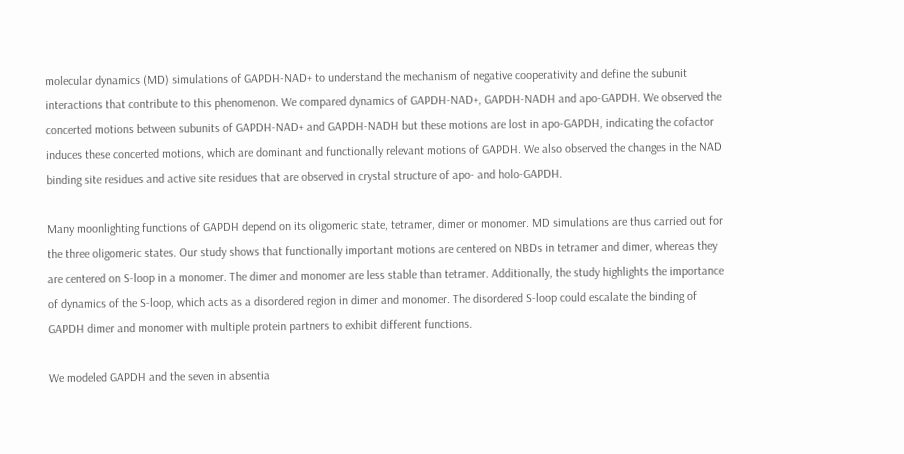molecular dynamics (MD) simulations of GAPDH-NAD+ to understand the mechanism of negative cooperativity and define the subunit interactions that contribute to this phenomenon. We compared dynamics of GAPDH-NAD+, GAPDH-NADH and apo-GAPDH. We observed the concerted motions between subunits of GAPDH-NAD+ and GAPDH-NADH but these motions are lost in apo-GAPDH, indicating the cofactor induces these concerted motions, which are dominant and functionally relevant motions of GAPDH. We also observed the changes in the NAD binding site residues and active site residues that are observed in crystal structure of apo- and holo-GAPDH.

Many moonlighting functions of GAPDH depend on its oligomeric state, tetramer, dimer or monomer. MD simulations are thus carried out for the three oligomeric states. Our study shows that functionally important motions are centered on NBDs in tetramer and dimer, whereas they are centered on S-loop in a monomer. The dimer and monomer are less stable than tetramer. Additionally, the study highlights the importance of dynamics of the S-loop, which acts as a disordered region in dimer and monomer. The disordered S-loop could escalate the binding of GAPDH dimer and monomer with multiple protein partners to exhibit different functions.

We modeled GAPDH and the seven in absentia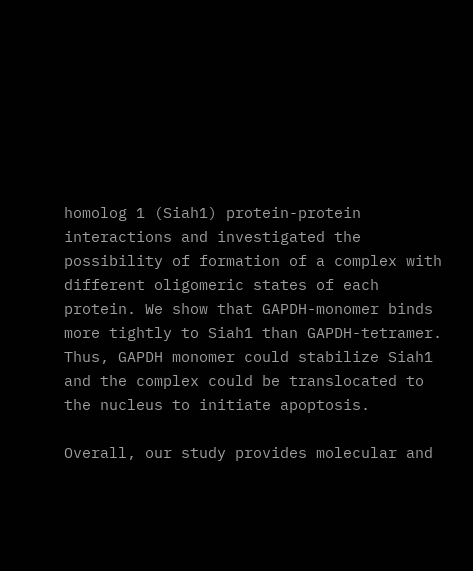homolog 1 (Siah1) protein-protein interactions and investigated the possibility of formation of a complex with different oligomeric states of each protein. We show that GAPDH-monomer binds more tightly to Siah1 than GAPDH-tetramer. Thus, GAPDH monomer could stabilize Siah1 and the complex could be translocated to the nucleus to initiate apoptosis.

Overall, our study provides molecular and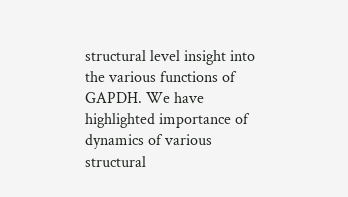structural level insight into the various functions of GAPDH. We have highlighted importance of dynamics of various structural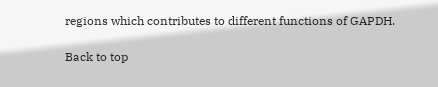regions which contributes to different functions of GAPDH.

Back to top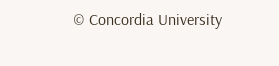© Concordia University